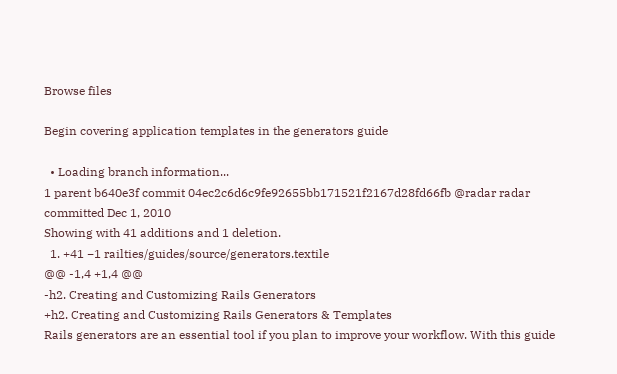Browse files

Begin covering application templates in the generators guide

  • Loading branch information...
1 parent b640e3f commit 04ec2c6d6c9fe92655bb171521f2167d28fd66fb @radar radar committed Dec 1, 2010
Showing with 41 additions and 1 deletion.
  1. +41 −1 railties/guides/source/generators.textile
@@ -1,4 +1,4 @@
-h2. Creating and Customizing Rails Generators
+h2. Creating and Customizing Rails Generators & Templates
Rails generators are an essential tool if you plan to improve your workflow. With this guide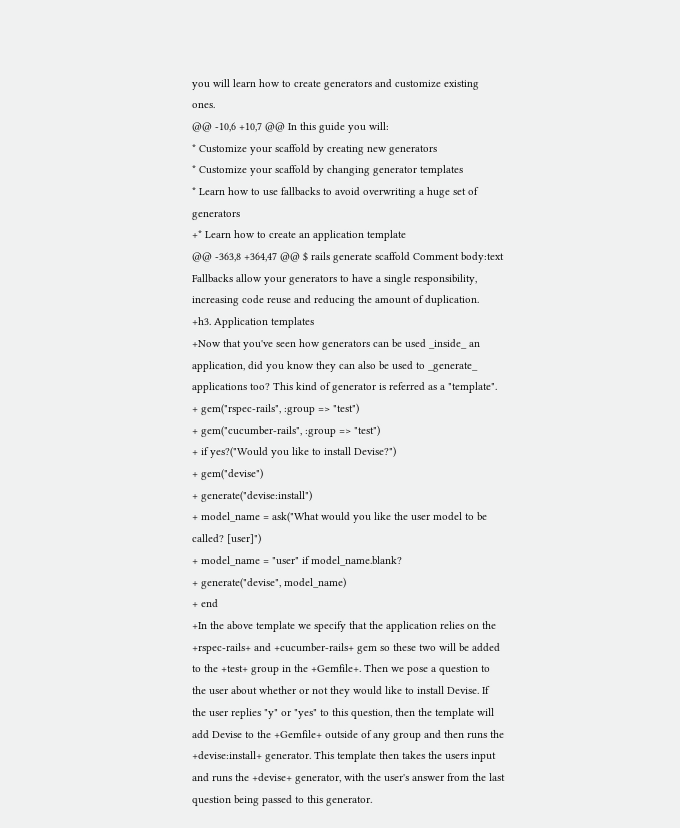you will learn how to create generators and customize existing ones.
@@ -10,6 +10,7 @@ In this guide you will:
* Customize your scaffold by creating new generators
* Customize your scaffold by changing generator templates
* Learn how to use fallbacks to avoid overwriting a huge set of generators
+* Learn how to create an application template
@@ -363,8 +364,47 @@ $ rails generate scaffold Comment body:text
Fallbacks allow your generators to have a single responsibility, increasing code reuse and reducing the amount of duplication.
+h3. Application templates
+Now that you've seen how generators can be used _inside_ an application, did you know they can also be used to _generate_ applications too? This kind of generator is referred as a "template".
+ gem("rspec-rails", :group => "test")
+ gem("cucumber-rails", :group => "test")
+ if yes?("Would you like to install Devise?")
+ gem("devise")
+ generate("devise:install")
+ model_name = ask("What would you like the user model to be called? [user]")
+ model_name = "user" if model_name.blank?
+ generate("devise", model_name)
+ end
+In the above template we specify that the application relies on the +rspec-rails+ and +cucumber-rails+ gem so these two will be added to the +test+ group in the +Gemfile+. Then we pose a question to the user about whether or not they would like to install Devise. If the user replies "y" or "yes" to this question, then the template will add Devise to the +Gemfile+ outside of any group and then runs the +devise:install+ generator. This template then takes the users input and runs the +devise+ generator, with the user's answer from the last question being passed to this generator.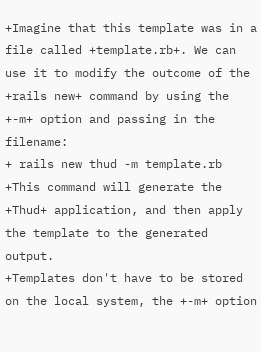+Imagine that this template was in a file called +template.rb+. We can use it to modify the outcome of the +rails new+ command by using the +-m+ option and passing in the filename:
+ rails new thud -m template.rb
+This command will generate the +Thud+ application, and then apply the template to the generated output.
+Templates don't have to be stored on the local system, the +-m+ option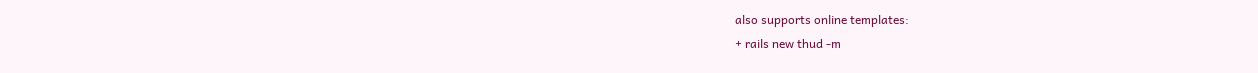also supports online templates:
+ rails new thud -m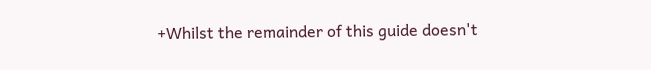+Whilst the remainder of this guide doesn't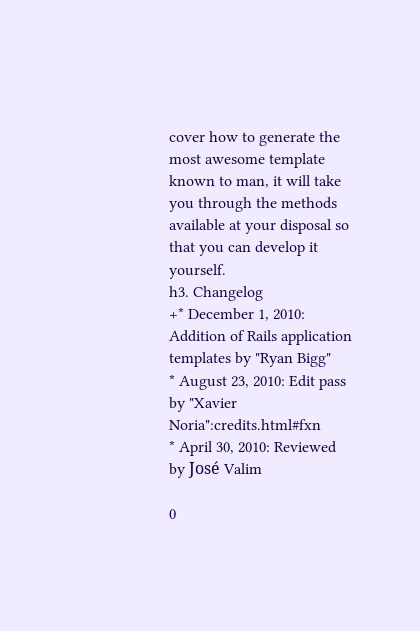cover how to generate the most awesome template known to man, it will take you through the methods available at your disposal so that you can develop it yourself.
h3. Changelog
+* December 1, 2010: Addition of Rails application templates by "Ryan Bigg"
* August 23, 2010: Edit pass by "Xavier Noria":credits.html#fxn
* April 30, 2010: Reviewed by José Valim

0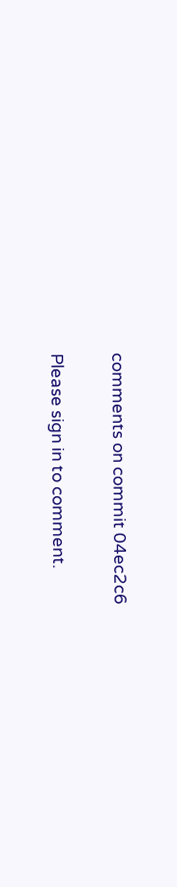comments on commit 04ec2c6

Please sign in to comment.